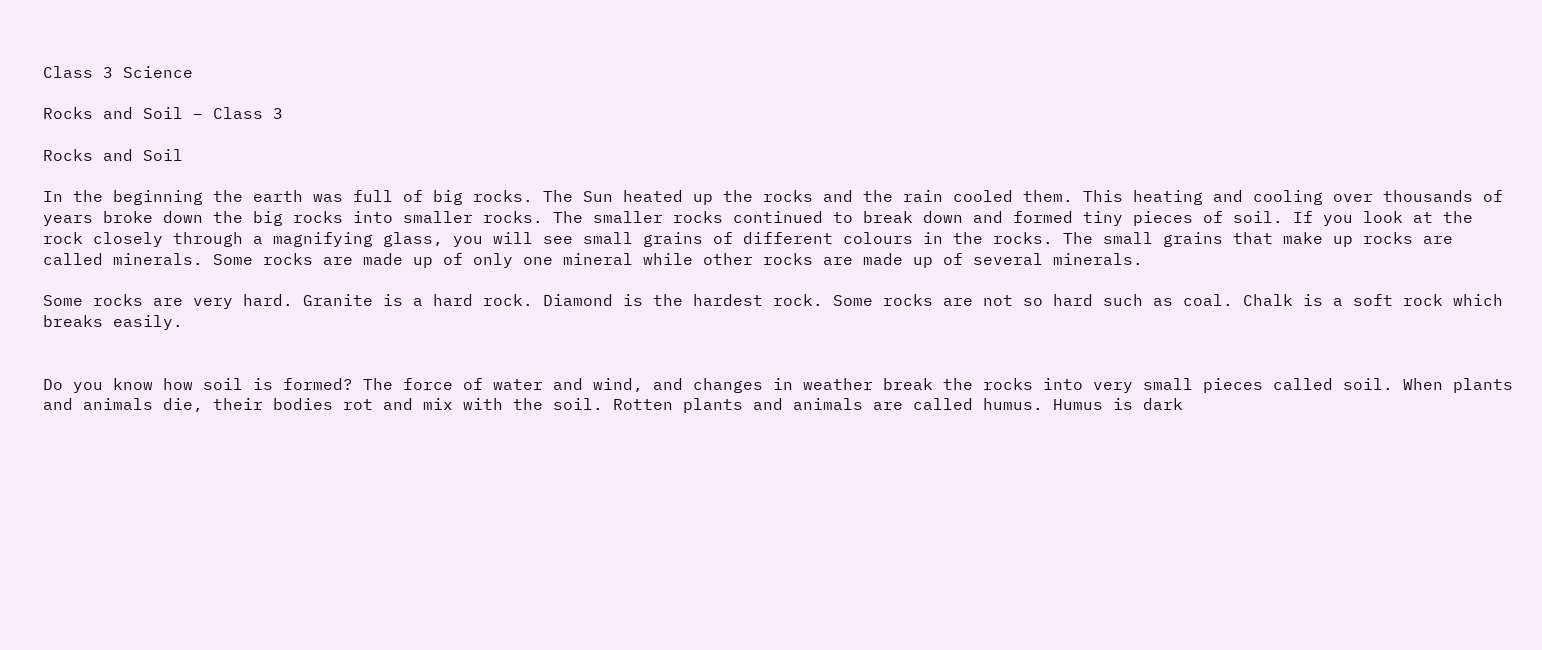Class 3 Science

Rocks and Soil – Class 3

Rocks and Soil

In the beginning the earth was full of big rocks. The Sun heated up the rocks and the rain cooled them. This heating and cooling over thousands of years broke down the big rocks into smaller rocks. The smaller rocks continued to break down and formed tiny pieces of soil. If you look at the rock closely through a magnifying glass, you will see small grains of different colours in the rocks. The small grains that make up rocks are called minerals. Some rocks are made up of only one mineral while other rocks are made up of several minerals.

Some rocks are very hard. Granite is a hard rock. Diamond is the hardest rock. Some rocks are not so hard such as coal. Chalk is a soft rock which breaks easily.


Do you know how soil is formed? The force of water and wind, and changes in weather break the rocks into very small pieces called soil. When plants and animals die, their bodies rot and mix with the soil. Rotten plants and animals are called humus. Humus is dark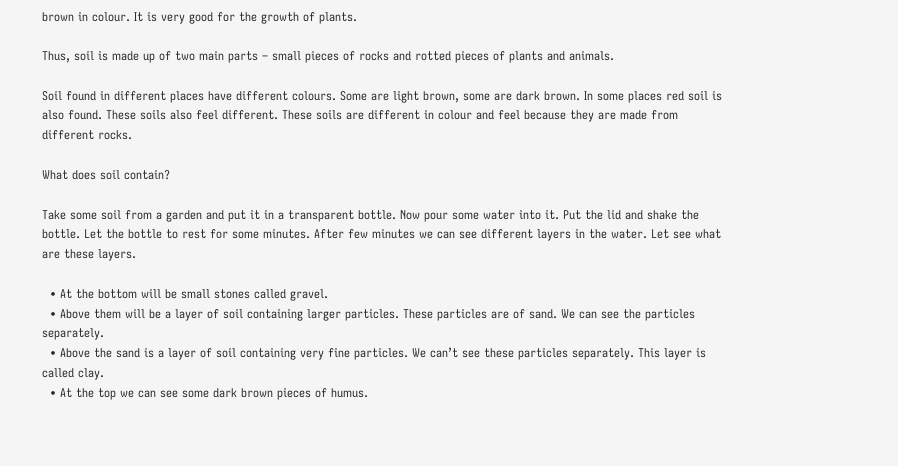brown in colour. It is very good for the growth of plants.

Thus, soil is made up of two main parts – small pieces of rocks and rotted pieces of plants and animals.

Soil found in different places have different colours. Some are light brown, some are dark brown. In some places red soil is also found. These soils also feel different. These soils are different in colour and feel because they are made from different rocks.

What does soil contain?

Take some soil from a garden and put it in a transparent bottle. Now pour some water into it. Put the lid and shake the bottle. Let the bottle to rest for some minutes. After few minutes we can see different layers in the water. Let see what are these layers.

  • At the bottom will be small stones called gravel.
  • Above them will be a layer of soil containing larger particles. These particles are of sand. We can see the particles separately.
  • Above the sand is a layer of soil containing very fine particles. We can’t see these particles separately. This layer is called clay.
  • At the top we can see some dark brown pieces of humus.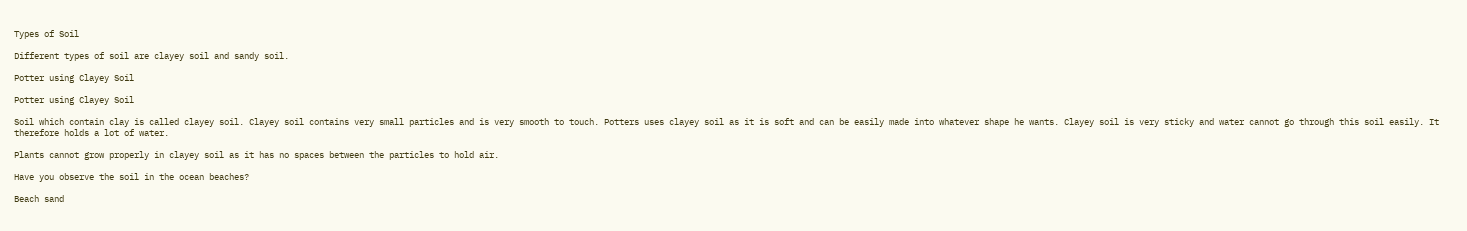Types of Soil

Different types of soil are clayey soil and sandy soil.

Potter using Clayey Soil

Potter using Clayey Soil

Soil which contain clay is called clayey soil. Clayey soil contains very small particles and is very smooth to touch. Potters uses clayey soil as it is soft and can be easily made into whatever shape he wants. Clayey soil is very sticky and water cannot go through this soil easily. It therefore holds a lot of water.

Plants cannot grow properly in clayey soil as it has no spaces between the particles to hold air.

Have you observe the soil in the ocean beaches?

Beach sand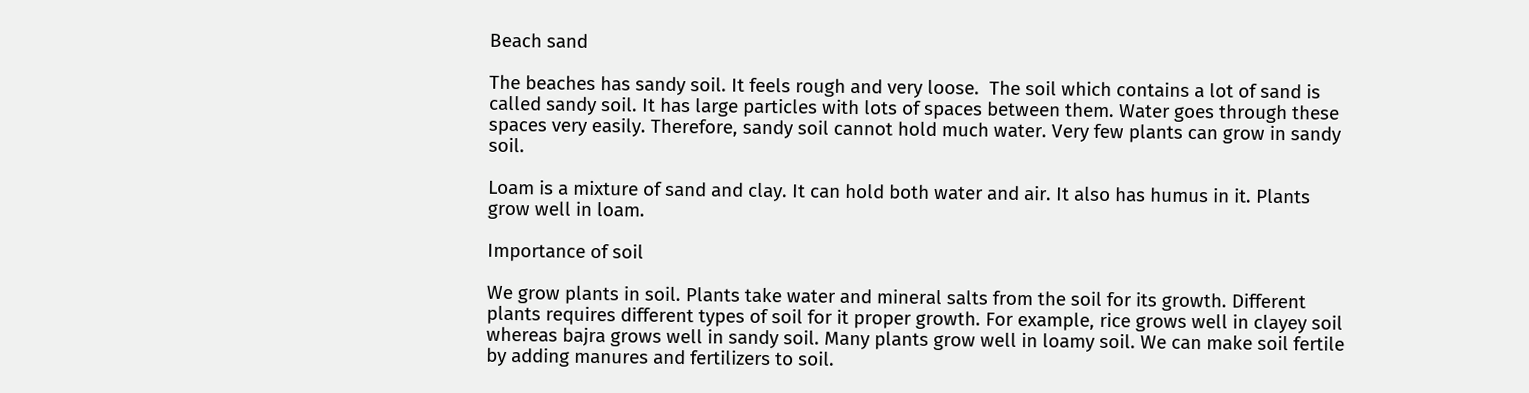Beach sand

The beaches has sandy soil. It feels rough and very loose.  The soil which contains a lot of sand is called sandy soil. It has large particles with lots of spaces between them. Water goes through these spaces very easily. Therefore, sandy soil cannot hold much water. Very few plants can grow in sandy soil.

Loam is a mixture of sand and clay. It can hold both water and air. It also has humus in it. Plants grow well in loam.

Importance of soil

We grow plants in soil. Plants take water and mineral salts from the soil for its growth. Different plants requires different types of soil for it proper growth. For example, rice grows well in clayey soil whereas bajra grows well in sandy soil. Many plants grow well in loamy soil. We can make soil fertile by adding manures and fertilizers to soil.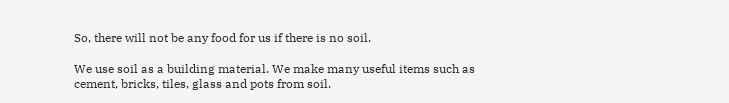So, there will not be any food for us if there is no soil.

We use soil as a building material. We make many useful items such as cement, bricks, tiles, glass and pots from soil.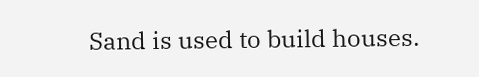Sand is used to build houses.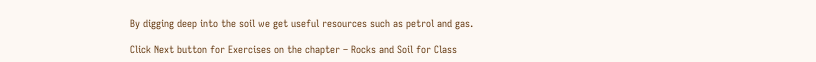By digging deep into the soil we get useful resources such as petrol and gas.

Click Next button for Exercises on the chapter – Rocks and Soil for Class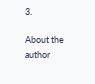3.

About the author